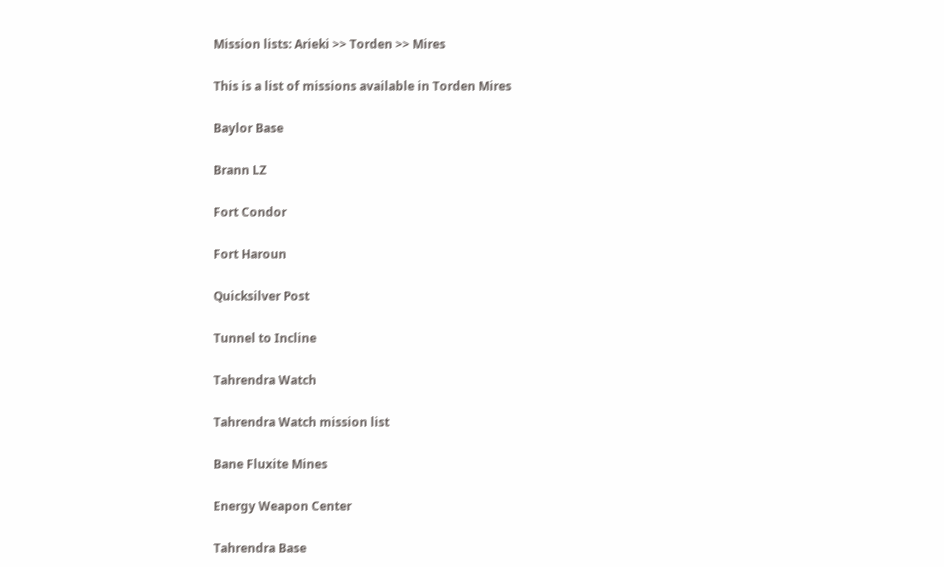Mission lists: Arieki >> Torden >> Mires

This is a list of missions available in Torden Mires

Baylor Base

Brann LZ

Fort Condor

Fort Haroun

Quicksilver Post

Tunnel to Incline

Tahrendra Watch

Tahrendra Watch mission list

Bane Fluxite Mines

Energy Weapon Center

Tahrendra Base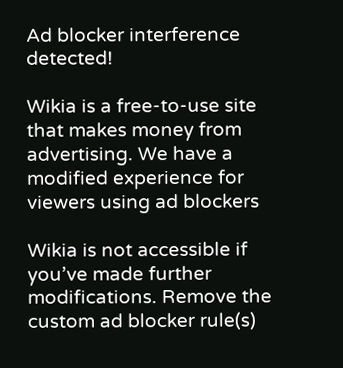Ad blocker interference detected!

Wikia is a free-to-use site that makes money from advertising. We have a modified experience for viewers using ad blockers

Wikia is not accessible if you’ve made further modifications. Remove the custom ad blocker rule(s)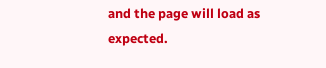and the page will load as expected.